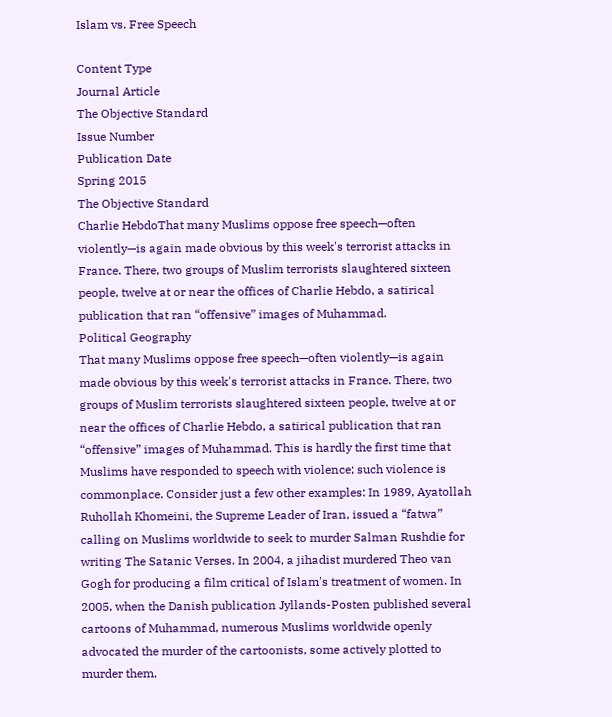Islam vs. Free Speech

Content Type
Journal Article
The Objective Standard
Issue Number
Publication Date
Spring 2015
The Objective Standard
Charlie HebdoThat many Muslims oppose free speech—often violently—is again made obvious by this week's terrorist attacks in France. There, two groups of Muslim terrorists slaughtered sixteen people, twelve at or near the offices of Charlie Hebdo, a satirical publication that ran “offensive” images of Muhammad.
Political Geography
That many Muslims oppose free speech—often violently—is again made obvious by this week's terrorist attacks in France. There, two groups of Muslim terrorists slaughtered sixteen people, twelve at or near the offices of Charlie Hebdo, a satirical publication that ran “offensive” images of Muhammad. This is hardly the first time that Muslims have responded to speech with violence; such violence is commonplace. Consider just a few other examples: In 1989, Ayatollah Ruhollah Khomeini, the Supreme Leader of Iran, issued a “fatwa” calling on Muslims worldwide to seek to murder Salman Rushdie for writing The Satanic Verses. In 2004, a jihadist murdered Theo van Gogh for producing a film critical of Islam's treatment of women. In 2005, when the Danish publication Jyllands-Posten published several cartoons of Muhammad, numerous Muslims worldwide openly advocated the murder of the cartoonists, some actively plotted to murder them,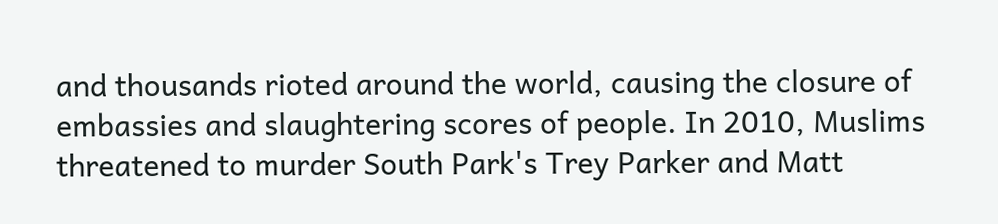and thousands rioted around the world, causing the closure of embassies and slaughtering scores of people. In 2010, Muslims threatened to murder South Park's Trey Parker and Matt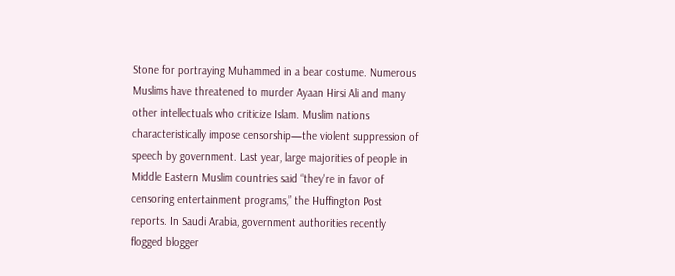Stone for portraying Muhammed in a bear costume. Numerous Muslims have threatened to murder Ayaan Hirsi Ali and many other intellectuals who criticize Islam. Muslim nations characteristically impose censorship—the violent suppression of speech by government. Last year, large majorities of people in Middle Eastern Muslim countries said “they're in favor of censoring entertainment programs,” the Huffington Post reports. In Saudi Arabia, government authorities recently flogged blogger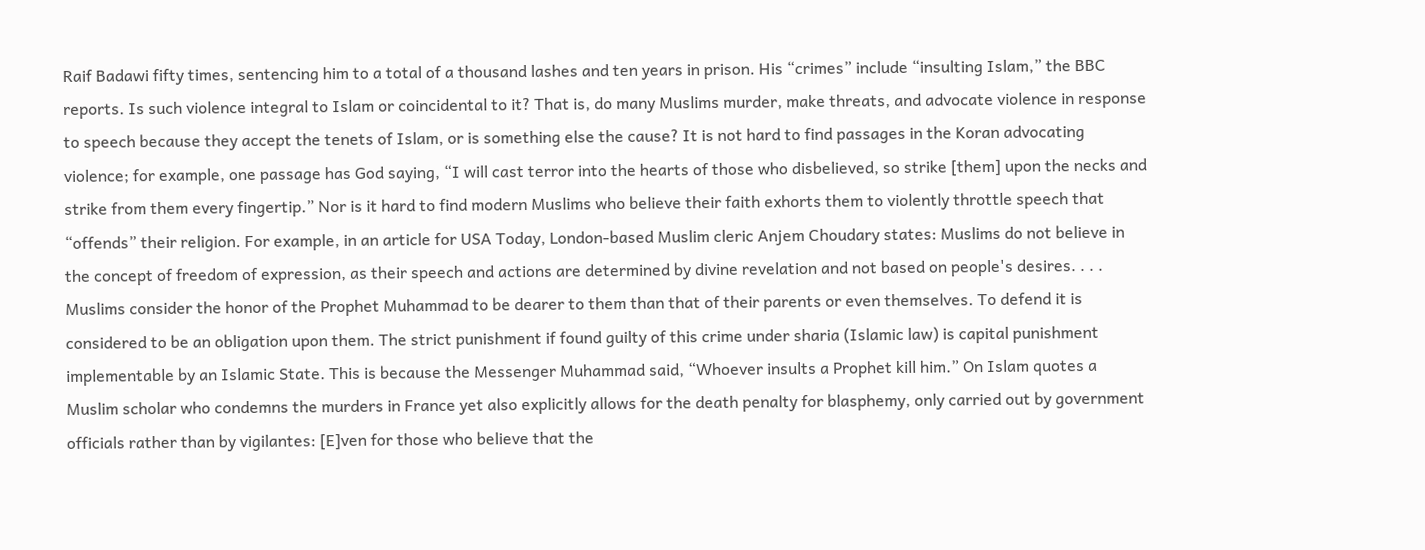Raif Badawi fifty times, sentencing him to a total of a thousand lashes and ten years in prison. His “crimes” include “insulting Islam,” the BBC reports. Is such violence integral to Islam or coincidental to it? That is, do many Muslims murder, make threats, and advocate violence in response to speech because they accept the tenets of Islam, or is something else the cause? It is not hard to find passages in the Koran advocating violence; for example, one passage has God saying, “I will cast terror into the hearts of those who disbelieved, so strike [them] upon the necks and strike from them every fingertip.” Nor is it hard to find modern Muslims who believe their faith exhorts them to violently throttle speech that “offends” their religion. For example, in an article for USA Today, London-based Muslim cleric Anjem Choudary states: Muslims do not believe in the concept of freedom of expression, as their speech and actions are determined by divine revelation and not based on people's desires. . . . Muslims consider the honor of the Prophet Muhammad to be dearer to them than that of their parents or even themselves. To defend it is considered to be an obligation upon them. The strict punishment if found guilty of this crime under sharia (Islamic law) is capital punishment implementable by an Islamic State. This is because the Messenger Muhammad said, “Whoever insults a Prophet kill him.” On Islam quotes a Muslim scholar who condemns the murders in France yet also explicitly allows for the death penalty for blasphemy, only carried out by government officials rather than by vigilantes: [E]ven for those who believe that the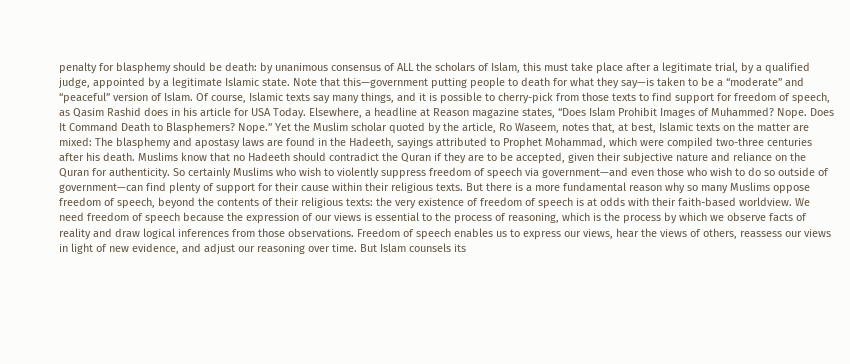penalty for blasphemy should be death: by unanimous consensus of ALL the scholars of Islam, this must take place after a legitimate trial, by a qualified judge, appointed by a legitimate Islamic state. Note that this—government putting people to death for what they say—is taken to be a “moderate” and “peaceful” version of Islam. Of course, Islamic texts say many things, and it is possible to cherry-pick from those texts to find support for freedom of speech, as Qasim Rashid does in his article for USA Today. Elsewhere, a headline at Reason magazine states, “Does Islam Prohibit Images of Muhammed? Nope. Does It Command Death to Blasphemers? Nope.” Yet the Muslim scholar quoted by the article, Ro Waseem, notes that, at best, Islamic texts on the matter are mixed: The blasphemy and apostasy laws are found in the Hadeeth, sayings attributed to Prophet Mohammad, which were compiled two-three centuries after his death. Muslims know that no Hadeeth should contradict the Quran if they are to be accepted, given their subjective nature and reliance on the Quran for authenticity. So certainly Muslims who wish to violently suppress freedom of speech via government—and even those who wish to do so outside of government—can find plenty of support for their cause within their religious texts. But there is a more fundamental reason why so many Muslims oppose freedom of speech, beyond the contents of their religious texts: the very existence of freedom of speech is at odds with their faith-based worldview. We need freedom of speech because the expression of our views is essential to the process of reasoning, which is the process by which we observe facts of reality and draw logical inferences from those observations. Freedom of speech enables us to express our views, hear the views of others, reassess our views in light of new evidence, and adjust our reasoning over time. But Islam counsels its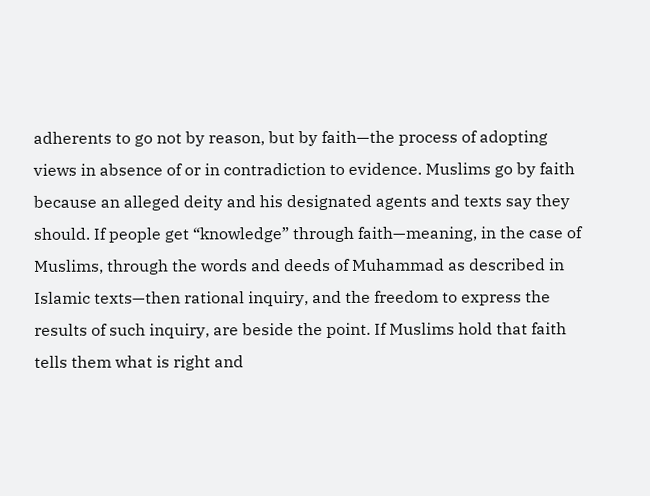adherents to go not by reason, but by faith—the process of adopting views in absence of or in contradiction to evidence. Muslims go by faith because an alleged deity and his designated agents and texts say they should. If people get “knowledge” through faith—meaning, in the case of Muslims, through the words and deeds of Muhammad as described in Islamic texts—then rational inquiry, and the freedom to express the results of such inquiry, are beside the point. If Muslims hold that faith tells them what is right and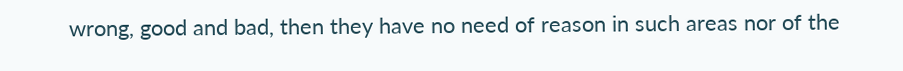wrong, good and bad, then they have no need of reason in such areas nor of the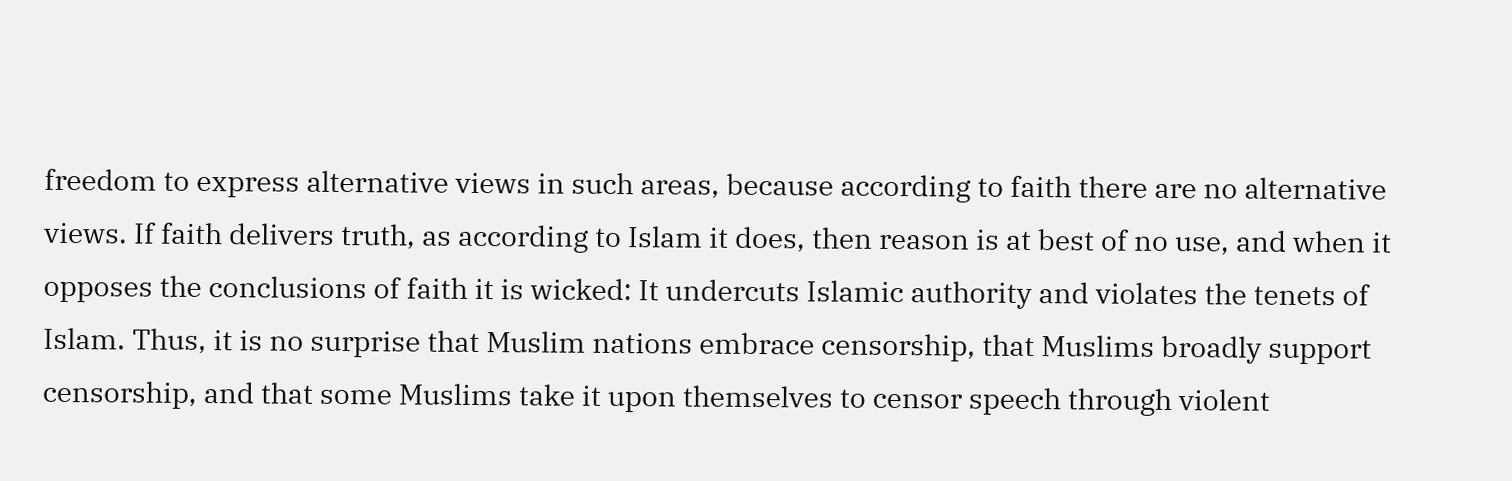freedom to express alternative views in such areas, because according to faith there are no alternative views. If faith delivers truth, as according to Islam it does, then reason is at best of no use, and when it opposes the conclusions of faith it is wicked: It undercuts Islamic authority and violates the tenets of Islam. Thus, it is no surprise that Muslim nations embrace censorship, that Muslims broadly support censorship, and that some Muslims take it upon themselves to censor speech through violent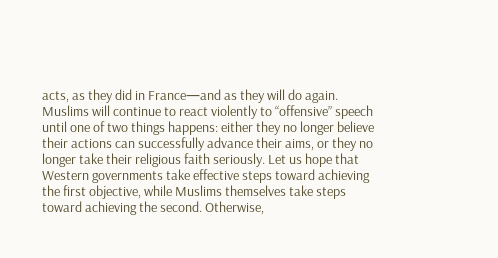acts, as they did in France—and as they will do again. Muslims will continue to react violently to “offensive” speech until one of two things happens: either they no longer believe their actions can successfully advance their aims, or they no longer take their religious faith seriously. Let us hope that Western governments take effective steps toward achieving the first objective, while Muslims themselves take steps toward achieving the second. Otherwise,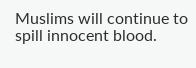Muslims will continue to spill innocent blood.